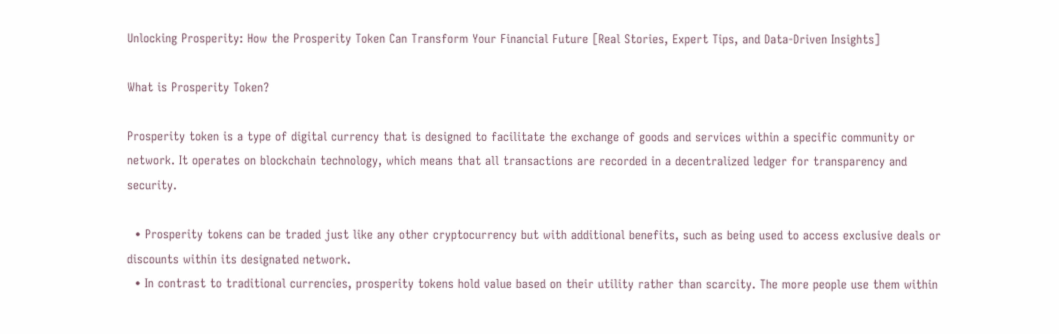Unlocking Prosperity: How the Prosperity Token Can Transform Your Financial Future [Real Stories, Expert Tips, and Data-Driven Insights]

What is Prosperity Token?

Prosperity token is a type of digital currency that is designed to facilitate the exchange of goods and services within a specific community or network. It operates on blockchain technology, which means that all transactions are recorded in a decentralized ledger for transparency and security.

  • Prosperity tokens can be traded just like any other cryptocurrency but with additional benefits, such as being used to access exclusive deals or discounts within its designated network.
  • In contrast to traditional currencies, prosperity tokens hold value based on their utility rather than scarcity. The more people use them within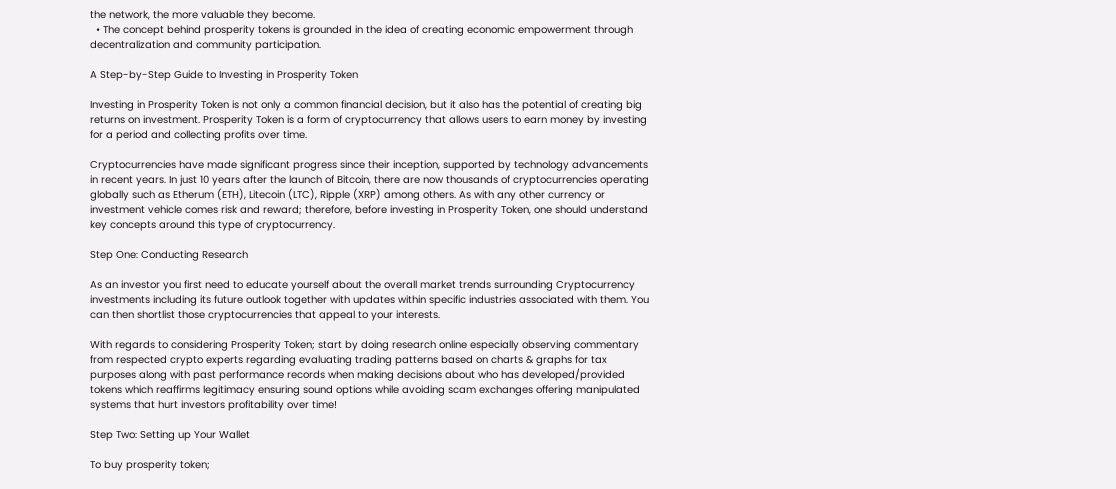the network, the more valuable they become.
  • The concept behind prosperity tokens is grounded in the idea of creating economic empowerment through decentralization and community participation.

A Step-by-Step Guide to Investing in Prosperity Token

Investing in Prosperity Token is not only a common financial decision, but it also has the potential of creating big returns on investment. Prosperity Token is a form of cryptocurrency that allows users to earn money by investing for a period and collecting profits over time.

Cryptocurrencies have made significant progress since their inception, supported by technology advancements in recent years. In just 10 years after the launch of Bitcoin, there are now thousands of cryptocurrencies operating globally such as Etherum (ETH), Litecoin (LTC), Ripple (XRP) among others. As with any other currency or investment vehicle comes risk and reward; therefore, before investing in Prosperity Token, one should understand key concepts around this type of cryptocurrency.

Step One: Conducting Research

As an investor you first need to educate yourself about the overall market trends surrounding Cryptocurrency investments including its future outlook together with updates within specific industries associated with them. You can then shortlist those cryptocurrencies that appeal to your interests.

With regards to considering Prosperity Token; start by doing research online especially observing commentary from respected crypto experts regarding evaluating trading patterns based on charts & graphs for tax purposes along with past performance records when making decisions about who has developed/provided tokens which reaffirms legitimacy ensuring sound options while avoiding scam exchanges offering manipulated systems that hurt investors profitability over time!

Step Two: Setting up Your Wallet

To buy prosperity token;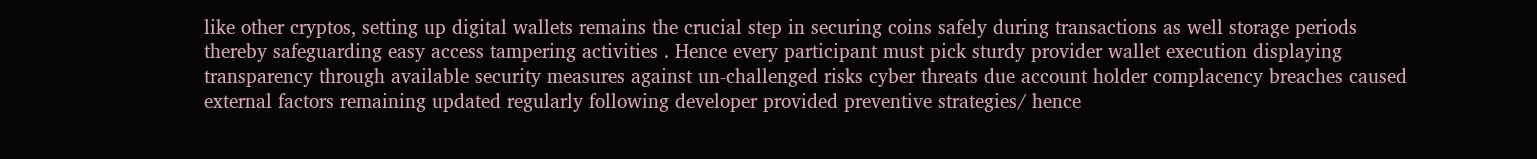like other cryptos, setting up digital wallets remains the crucial step in securing coins safely during transactions as well storage periods thereby safeguarding easy access tampering activities . Hence every participant must pick sturdy provider wallet execution displaying transparency through available security measures against un-challenged risks cyber threats due account holder complacency breaches caused external factors remaining updated regularly following developer provided preventive strategies/ hence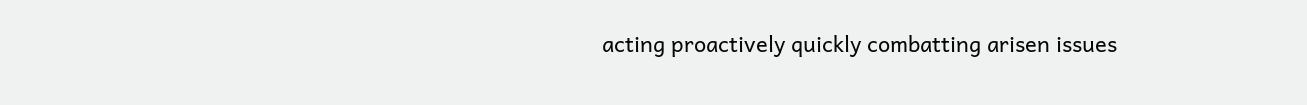acting proactively quickly combatting arisen issues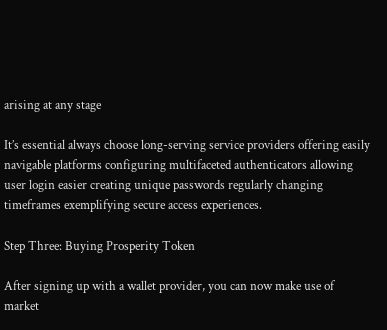arising at any stage

It’s essential always choose long-serving service providers offering easily navigable platforms configuring multifaceted authenticators allowing user login easier creating unique passwords regularly changing timeframes exemplifying secure access experiences.

Step Three: Buying Prosperity Token

After signing up with a wallet provider, you can now make use of market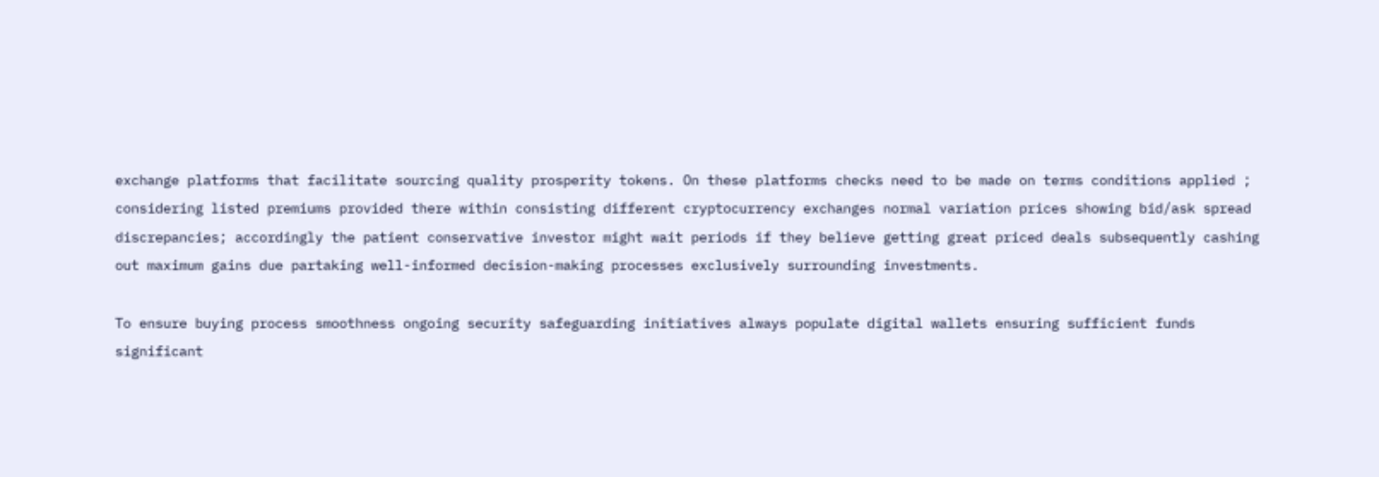exchange platforms that facilitate sourcing quality prosperity tokens. On these platforms checks need to be made on terms conditions applied ; considering listed premiums provided there within consisting different cryptocurrency exchanges normal variation prices showing bid/ask spread discrepancies; accordingly the patient conservative investor might wait periods if they believe getting great priced deals subsequently cashing out maximum gains due partaking well-informed decision-making processes exclusively surrounding investments.

To ensure buying process smoothness ongoing security safeguarding initiatives always populate digital wallets ensuring sufficient funds significant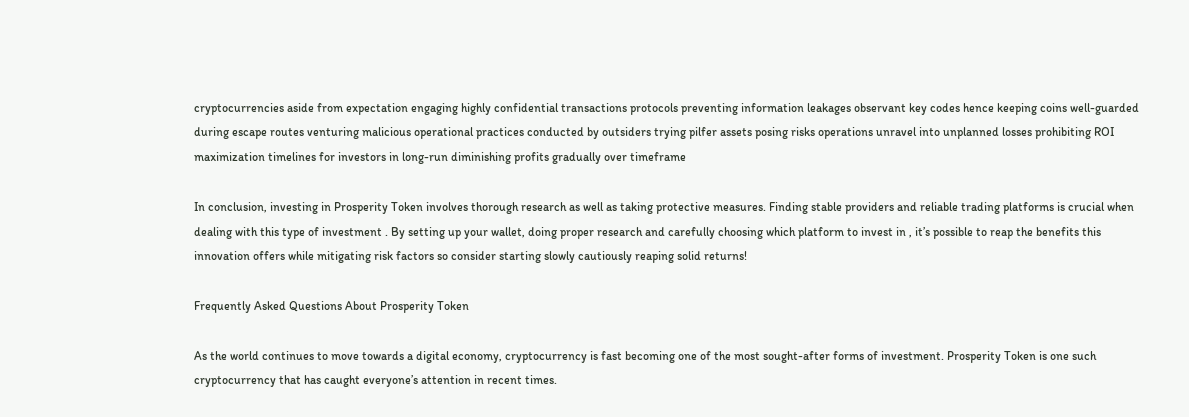cryptocurrencies aside from expectation engaging highly confidential transactions protocols preventing information leakages observant key codes hence keeping coins well-guarded during escape routes venturing malicious operational practices conducted by outsiders trying pilfer assets posing risks operations unravel into unplanned losses prohibiting ROI maximization timelines for investors in long-run diminishing profits gradually over timeframe

In conclusion, investing in Prosperity Token involves thorough research as well as taking protective measures. Finding stable providers and reliable trading platforms is crucial when dealing with this type of investment . By setting up your wallet, doing proper research and carefully choosing which platform to invest in , it’s possible to reap the benefits this innovation offers while mitigating risk factors so consider starting slowly cautiously reaping solid returns!

Frequently Asked Questions About Prosperity Token

As the world continues to move towards a digital economy, cryptocurrency is fast becoming one of the most sought-after forms of investment. Prosperity Token is one such cryptocurrency that has caught everyone’s attention in recent times.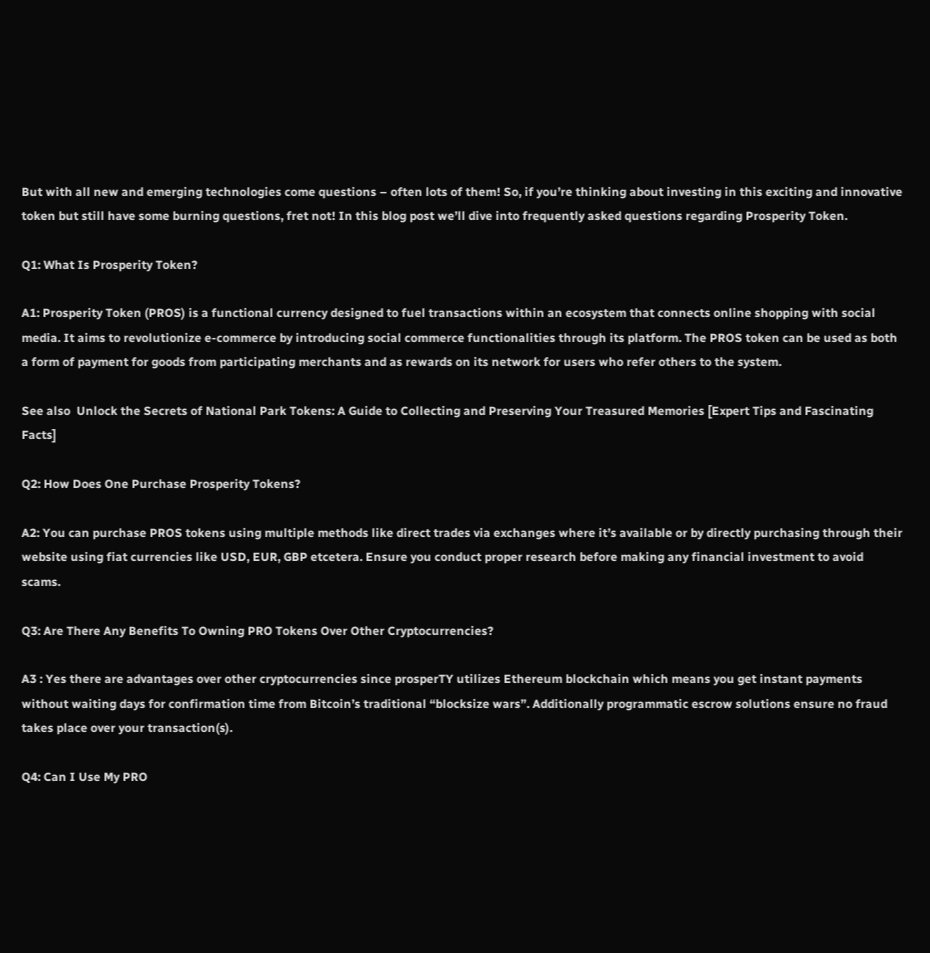But with all new and emerging technologies come questions – often lots of them! So, if you’re thinking about investing in this exciting and innovative token but still have some burning questions, fret not! In this blog post we’ll dive into frequently asked questions regarding Prosperity Token.

Q1: What Is Prosperity Token?

A1: Prosperity Token (PROS) is a functional currency designed to fuel transactions within an ecosystem that connects online shopping with social media. It aims to revolutionize e-commerce by introducing social commerce functionalities through its platform. The PROS token can be used as both a form of payment for goods from participating merchants and as rewards on its network for users who refer others to the system.

See also  Unlock the Secrets of National Park Tokens: A Guide to Collecting and Preserving Your Treasured Memories [Expert Tips and Fascinating Facts]

Q2: How Does One Purchase Prosperity Tokens?

A2: You can purchase PROS tokens using multiple methods like direct trades via exchanges where it’s available or by directly purchasing through their website using fiat currencies like USD, EUR, GBP etcetera. Ensure you conduct proper research before making any financial investment to avoid scams.

Q3: Are There Any Benefits To Owning PRO Tokens Over Other Cryptocurrencies?

A3 : Yes there are advantages over other cryptocurrencies since prosperTY utilizes Ethereum blockchain which means you get instant payments without waiting days for confirmation time from Bitcoin’s traditional “blocksize wars”. Additionally programmatic escrow solutions ensure no fraud takes place over your transaction(s).

Q4: Can I Use My PRO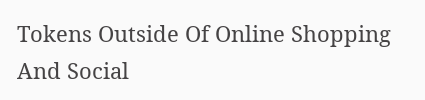Tokens Outside Of Online Shopping And Social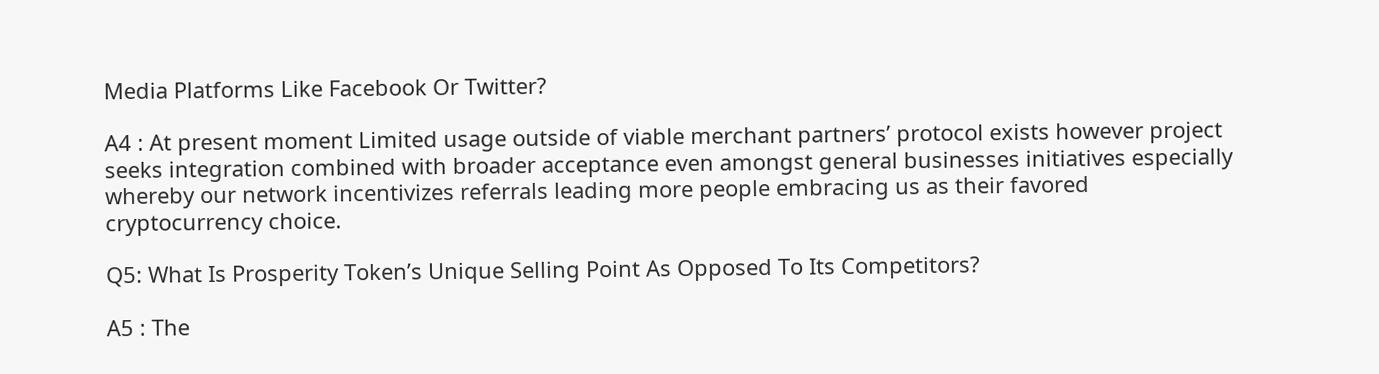Media Platforms Like Facebook Or Twitter?

A4 : At present moment Limited usage outside of viable merchant partners’ protocol exists however project seeks integration combined with broader acceptance even amongst general businesses initiatives especially whereby our network incentivizes referrals leading more people embracing us as their favored cryptocurrency choice.

Q5: What Is Prosperity Token’s Unique Selling Point As Opposed To Its Competitors?

A5 : The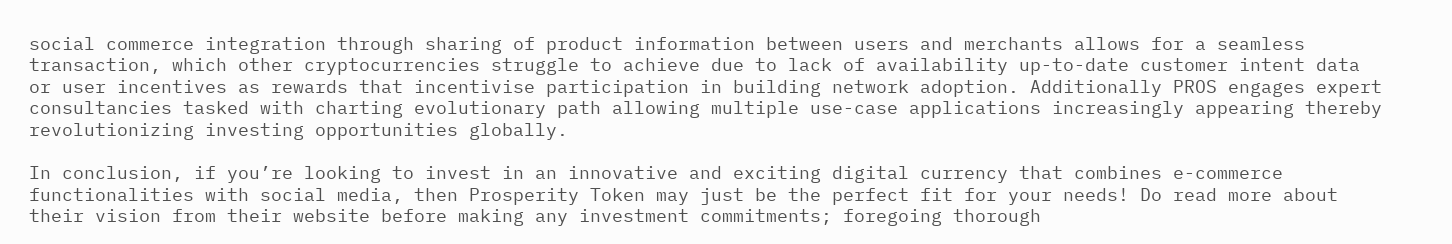social commerce integration through sharing of product information between users and merchants allows for a seamless transaction, which other cryptocurrencies struggle to achieve due to lack of availability up-to-date customer intent data or user incentives as rewards that incentivise participation in building network adoption. Additionally PROS engages expert consultancies tasked with charting evolutionary path allowing multiple use-case applications increasingly appearing thereby revolutionizing investing opportunities globally.

In conclusion, if you’re looking to invest in an innovative and exciting digital currency that combines e-commerce functionalities with social media, then Prosperity Token may just be the perfect fit for your needs! Do read more about their vision from their website before making any investment commitments; foregoing thorough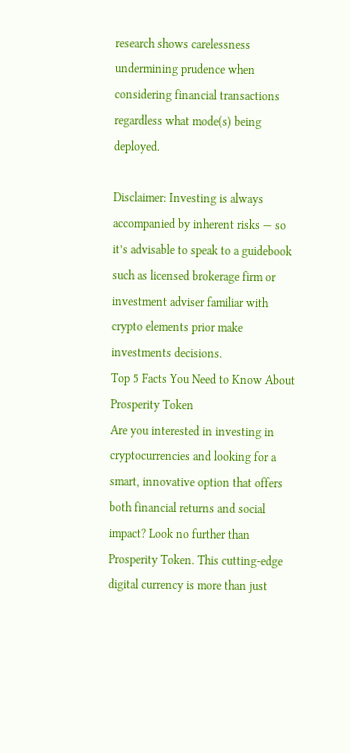research shows carelessness undermining prudence when considering financial transactions regardless what mode(s) being deployed.

Disclaimer: Investing is always accompanied by inherent risks — so it’s advisable to speak to a guidebook such as licensed brokerage firm or investment adviser familiar with crypto elements prior make investments decisions.
Top 5 Facts You Need to Know About Prosperity Token
Are you interested in investing in cryptocurrencies and looking for a smart, innovative option that offers both financial returns and social impact? Look no further than Prosperity Token. This cutting-edge digital currency is more than just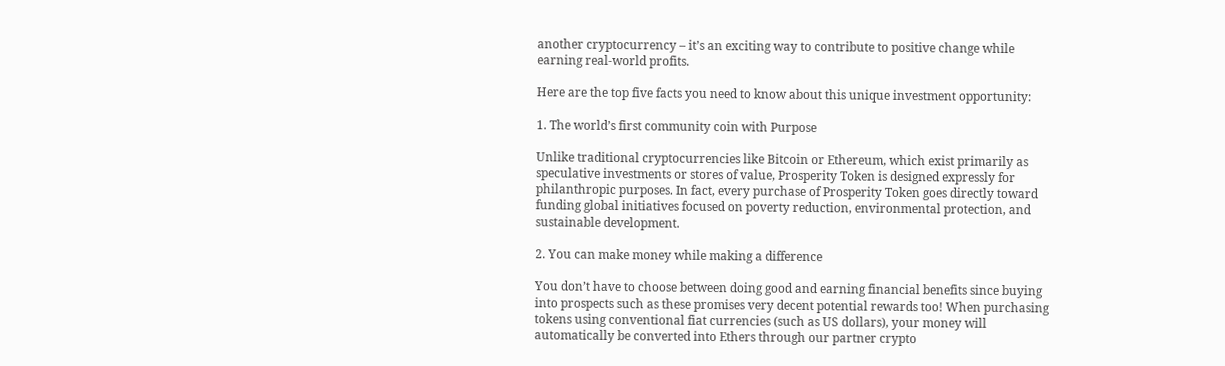another cryptocurrency – it’s an exciting way to contribute to positive change while earning real-world profits.

Here are the top five facts you need to know about this unique investment opportunity:

1. The world’s first community coin with Purpose

Unlike traditional cryptocurrencies like Bitcoin or Ethereum, which exist primarily as speculative investments or stores of value, Prosperity Token is designed expressly for philanthropic purposes. In fact, every purchase of Prosperity Token goes directly toward funding global initiatives focused on poverty reduction, environmental protection, and sustainable development.

2. You can make money while making a difference

You don’t have to choose between doing good and earning financial benefits since buying into prospects such as these promises very decent potential rewards too! When purchasing tokens using conventional fiat currencies (such as US dollars), your money will automatically be converted into Ethers through our partner crypto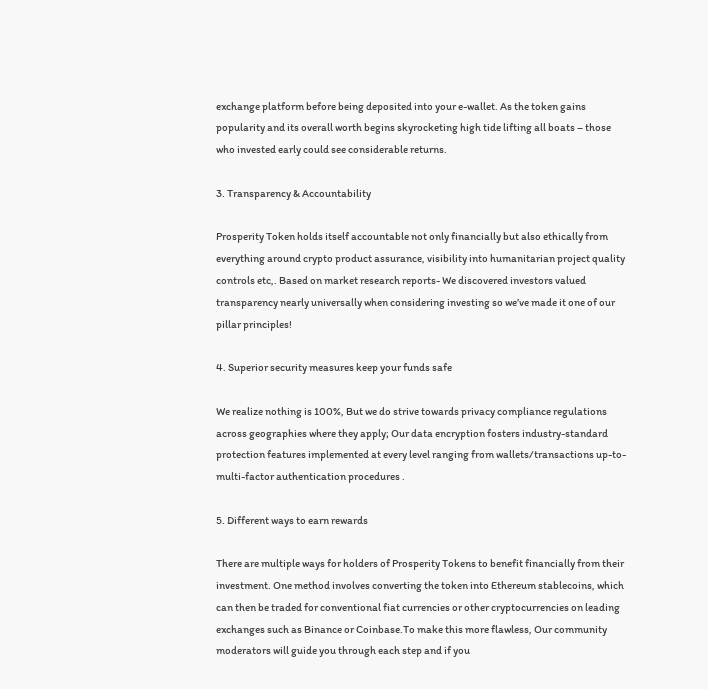exchange platform before being deposited into your e-wallet. As the token gains popularity and its overall worth begins skyrocketing high tide lifting all boats – those who invested early could see considerable returns.

3. Transparency & Accountability

Prosperity Token holds itself accountable not only financially but also ethically from everything around crypto product assurance, visibility into humanitarian project quality controls etc,. Based on market research reports- We discovered investors valued transparency nearly universally when considering investing so we’ve made it one of our pillar principles!

4. Superior security measures keep your funds safe

We realize nothing is 100%, But we do strive towards privacy compliance regulations across geographies where they apply; Our data encryption fosters industry-standard protection features implemented at every level ranging from wallets/transactions up-to-multi-factor authentication procedures .

5. Different ways to earn rewards

There are multiple ways for holders of Prosperity Tokens to benefit financially from their investment. One method involves converting the token into Ethereum stablecoins, which can then be traded for conventional fiat currencies or other cryptocurrencies on leading exchanges such as Binance or Coinbase.To make this more flawless, Our community moderators will guide you through each step and if you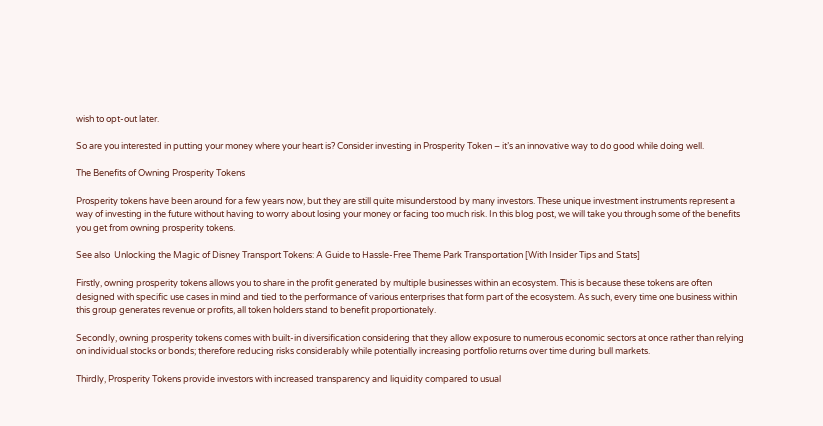wish to opt-out later.

So are you interested in putting your money where your heart is? Consider investing in Prosperity Token – it’s an innovative way to do good while doing well.

The Benefits of Owning Prosperity Tokens

Prosperity tokens have been around for a few years now, but they are still quite misunderstood by many investors. These unique investment instruments represent a way of investing in the future without having to worry about losing your money or facing too much risk. In this blog post, we will take you through some of the benefits you get from owning prosperity tokens.

See also  Unlocking the Magic of Disney Transport Tokens: A Guide to Hassle-Free Theme Park Transportation [With Insider Tips and Stats]

Firstly, owning prosperity tokens allows you to share in the profit generated by multiple businesses within an ecosystem. This is because these tokens are often designed with specific use cases in mind and tied to the performance of various enterprises that form part of the ecosystem. As such, every time one business within this group generates revenue or profits, all token holders stand to benefit proportionately.

Secondly, owning prosperity tokens comes with built-in diversification considering that they allow exposure to numerous economic sectors at once rather than relying on individual stocks or bonds; therefore reducing risks considerably while potentially increasing portfolio returns over time during bull markets.

Thirdly, Prosperity Tokens provide investors with increased transparency and liquidity compared to usual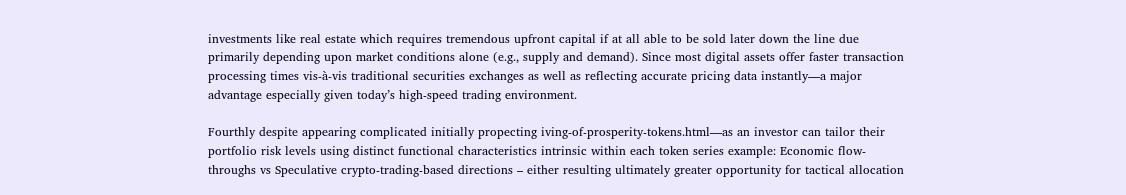investments like real estate which requires tremendous upfront capital if at all able to be sold later down the line due primarily depending upon market conditions alone (e.g., supply and demand). Since most digital assets offer faster transaction processing times vis-à-vis traditional securities exchanges as well as reflecting accurate pricing data instantly—a major advantage especially given today’s high-speed trading environment.

Fourthly despite appearing complicated initially propecting iving-of-prosperity-tokens.html—as an investor can tailor their portfolio risk levels using distinct functional characteristics intrinsic within each token series example: Economic flow-throughs vs Speculative crypto-trading-based directions – either resulting ultimately greater opportunity for tactical allocation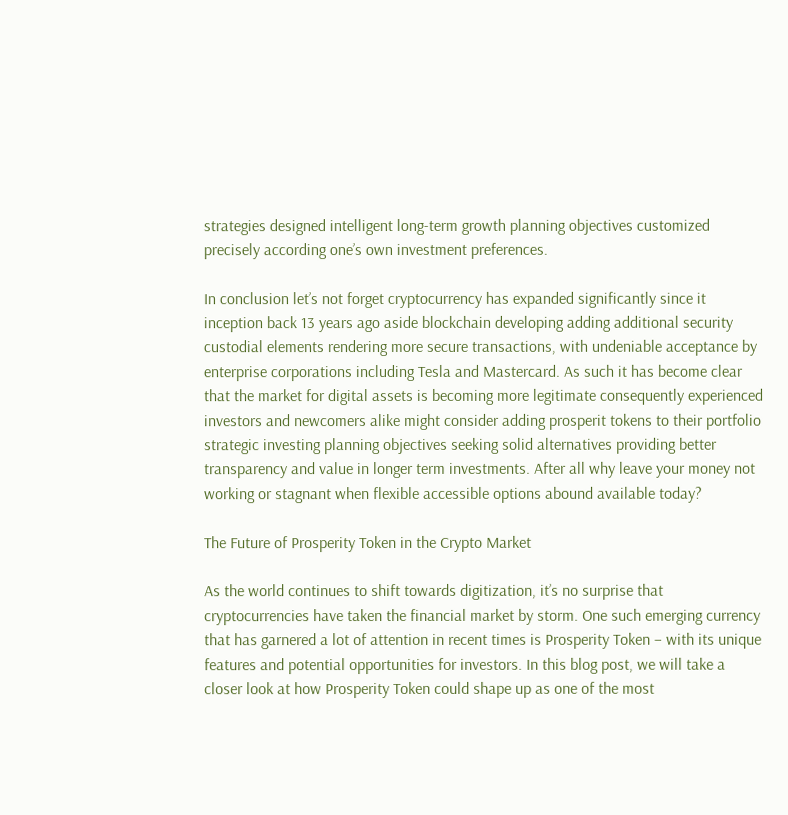strategies designed intelligent long-term growth planning objectives customized precisely according one’s own investment preferences.

In conclusion let’s not forget cryptocurrency has expanded significantly since it inception back 13 years ago aside blockchain developing adding additional security custodial elements rendering more secure transactions, with undeniable acceptance by enterprise corporations including Tesla and Mastercard. As such it has become clear that the market for digital assets is becoming more legitimate consequently experienced investors and newcomers alike might consider adding prosperit tokens to their portfolio strategic investing planning objectives seeking solid alternatives providing better transparency and value in longer term investments. After all why leave your money not working or stagnant when flexible accessible options abound available today?

The Future of Prosperity Token in the Crypto Market

As the world continues to shift towards digitization, it’s no surprise that cryptocurrencies have taken the financial market by storm. One such emerging currency that has garnered a lot of attention in recent times is Prosperity Token – with its unique features and potential opportunities for investors. In this blog post, we will take a closer look at how Prosperity Token could shape up as one of the most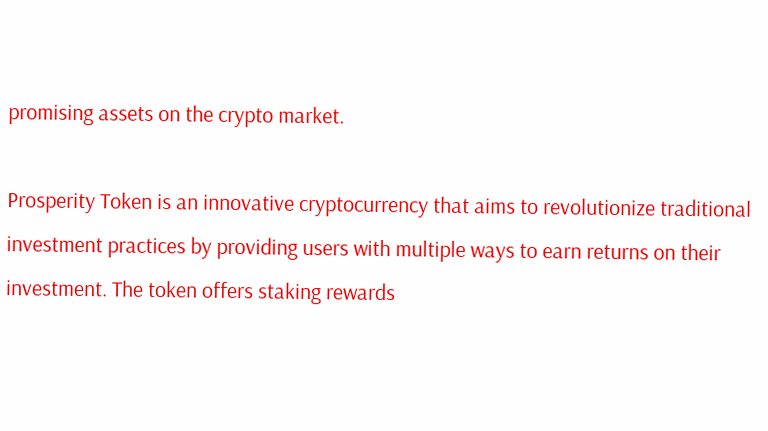promising assets on the crypto market.

Prosperity Token is an innovative cryptocurrency that aims to revolutionize traditional investment practices by providing users with multiple ways to earn returns on their investment. The token offers staking rewards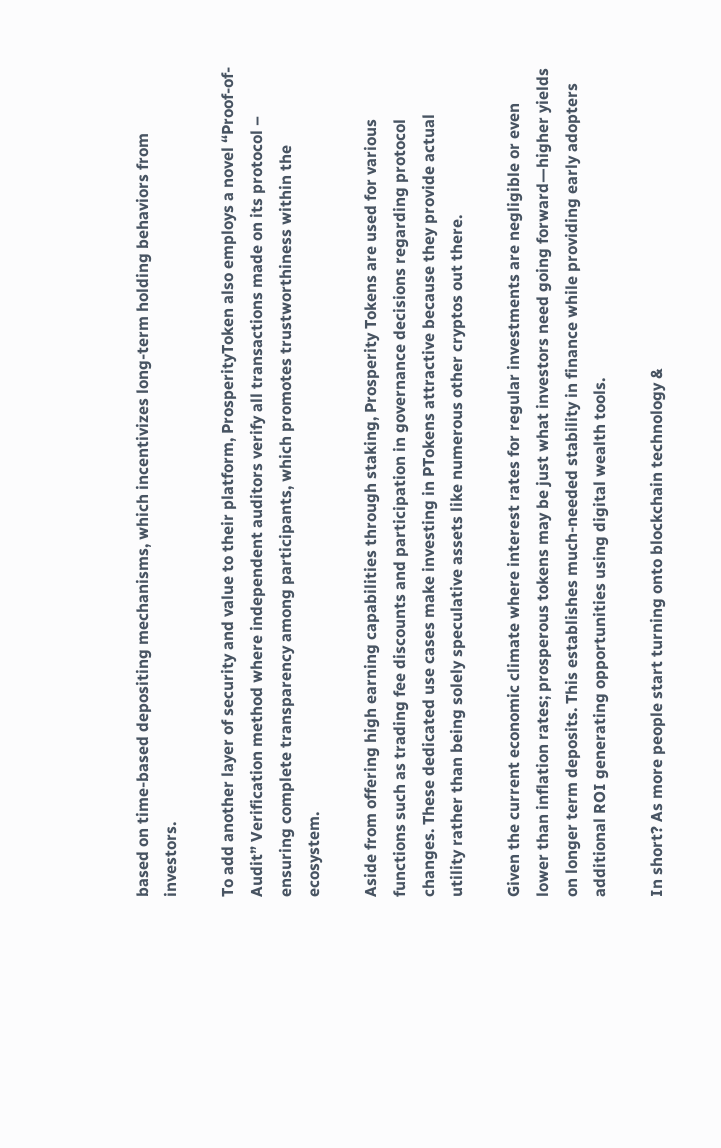based on time-based depositing mechanisms, which incentivizes long-term holding behaviors from investors.

To add another layer of security and value to their platform, ProsperityToken also employs a novel “Proof-of-Audit” Verification method where independent auditors verify all transactions made on its protocol – ensuring complete transparency among participants, which promotes trustworthiness within the ecosystem.

Aside from offering high earning capabilities through staking, Prosperity Tokens are used for various functions such as trading fee discounts and participation in governance decisions regarding protocol changes. These dedicated use cases make investing in PTokens attractive because they provide actual utility rather than being solely speculative assets like numerous other cryptos out there.

Given the current economic climate where interest rates for regular investments are negligible or even lower than inflation rates; prosperous tokens may be just what investors need going forward—higher yields on longer term deposits. This establishes much-needed stability in finance while providing early adopters additional ROI generating opportunities using digital wealth tools.

In short? As more people start turning onto blockchain technology &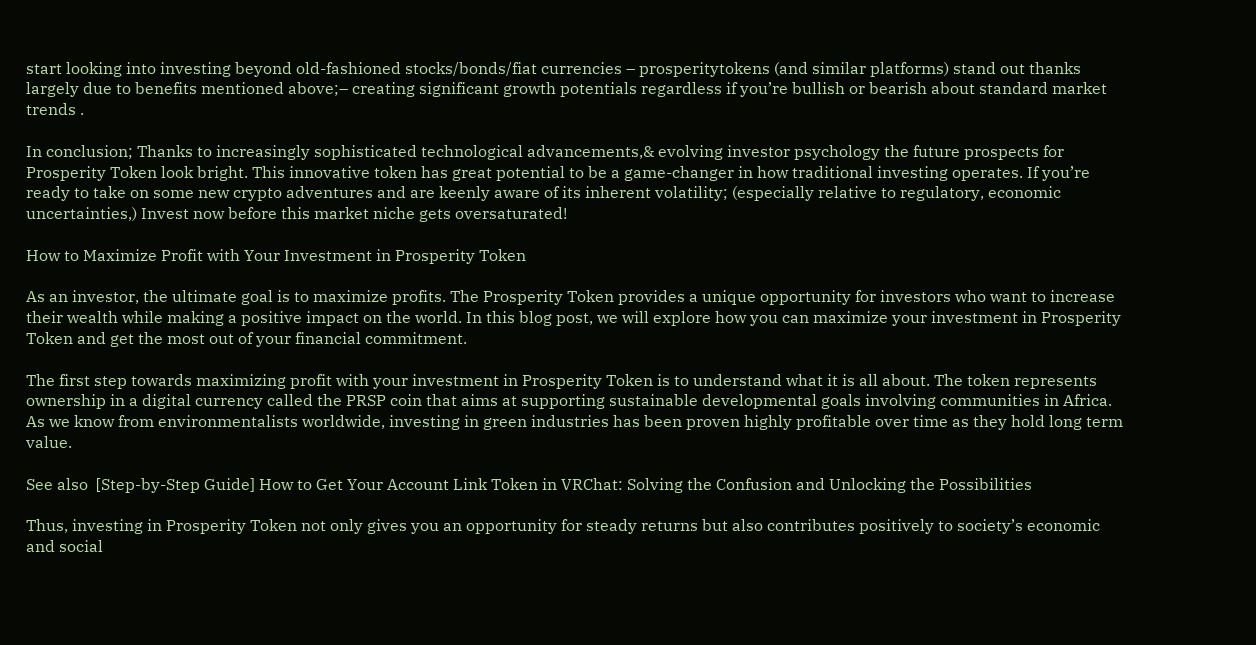start looking into investing beyond old-fashioned stocks/bonds/fiat currencies – prosperitytokens (and similar platforms) stand out thanks largely due to benefits mentioned above;– creating significant growth potentials regardless if you’re bullish or bearish about standard market trends .

In conclusion; Thanks to increasingly sophisticated technological advancements,& evolving investor psychology the future prospects for Prosperity Token look bright. This innovative token has great potential to be a game-changer in how traditional investing operates. If you’re ready to take on some new crypto adventures and are keenly aware of its inherent volatility; (especially relative to regulatory, economic uncertainties,) Invest now before this market niche gets oversaturated!

How to Maximize Profit with Your Investment in Prosperity Token

As an investor, the ultimate goal is to maximize profits. The Prosperity Token provides a unique opportunity for investors who want to increase their wealth while making a positive impact on the world. In this blog post, we will explore how you can maximize your investment in Prosperity Token and get the most out of your financial commitment.

The first step towards maximizing profit with your investment in Prosperity Token is to understand what it is all about. The token represents ownership in a digital currency called the PRSP coin that aims at supporting sustainable developmental goals involving communities in Africa. As we know from environmentalists worldwide, investing in green industries has been proven highly profitable over time as they hold long term value.

See also  [Step-by-Step Guide] How to Get Your Account Link Token in VRChat: Solving the Confusion and Unlocking the Possibilities

Thus, investing in Prosperity Token not only gives you an opportunity for steady returns but also contributes positively to society’s economic and social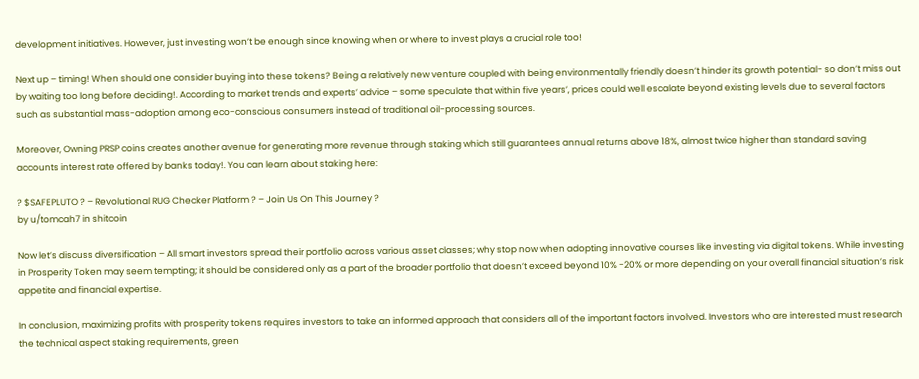development initiatives. However, just investing won’t be enough since knowing when or where to invest plays a crucial role too!

Next up – timing! When should one consider buying into these tokens? Being a relatively new venture coupled with being environmentally friendly doesn’t hinder its growth potential- so don’t miss out by waiting too long before deciding!. According to market trends and experts’ advice – some speculate that within five years’, prices could well escalate beyond existing levels due to several factors such as substantial mass-adoption among eco-conscious consumers instead of traditional oil-processing sources.

Moreover, Owning PRSP coins creates another avenue for generating more revenue through staking which still guarantees annual returns above 18%, almost twice higher than standard saving accounts interest rate offered by banks today!. You can learn about staking here:

? $SAFEPLUTO ? – Revolutional RUG Checker Platform ? – Join Us On This Journey ?
by u/tomcah7 in shitcoin

Now let’s discuss diversification – All smart investors spread their portfolio across various asset classes; why stop now when adopting innovative courses like investing via digital tokens. While investing in Prosperity Token may seem tempting; it should be considered only as a part of the broader portfolio that doesn’t exceed beyond 10% -20% or more depending on your overall financial situation’s risk appetite and financial expertise.

In conclusion, maximizing profits with prosperity tokens requires investors to take an informed approach that considers all of the important factors involved. Investors who are interested must research the technical aspect staking requirements, green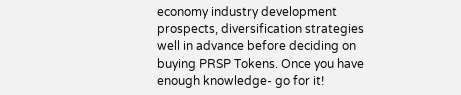economy industry development prospects, diversification strategies well in advance before deciding on buying PRSP Tokens. Once you have enough knowledge- go for it!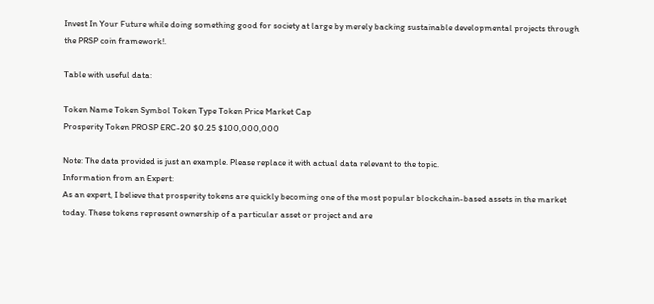Invest In Your Future while doing something good for society at large by merely backing sustainable developmental projects through the PRSP coin framework!.

Table with useful data:

Token Name Token Symbol Token Type Token Price Market Cap
Prosperity Token PROSP ERC-20 $0.25 $100,000,000

Note: The data provided is just an example. Please replace it with actual data relevant to the topic.
Information from an Expert:
As an expert, I believe that prosperity tokens are quickly becoming one of the most popular blockchain-based assets in the market today. These tokens represent ownership of a particular asset or project and are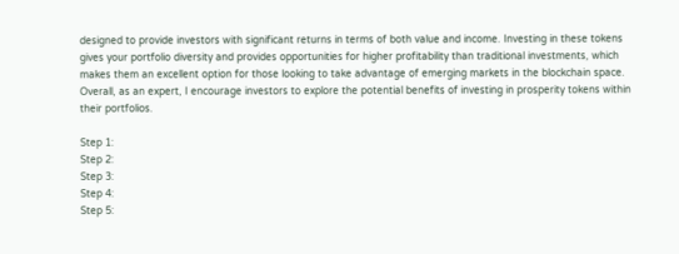designed to provide investors with significant returns in terms of both value and income. Investing in these tokens gives your portfolio diversity and provides opportunities for higher profitability than traditional investments, which makes them an excellent option for those looking to take advantage of emerging markets in the blockchain space. Overall, as an expert, I encourage investors to explore the potential benefits of investing in prosperity tokens within their portfolios.

Step 1:
Step 2:
Step 3:
Step 4:
Step 5: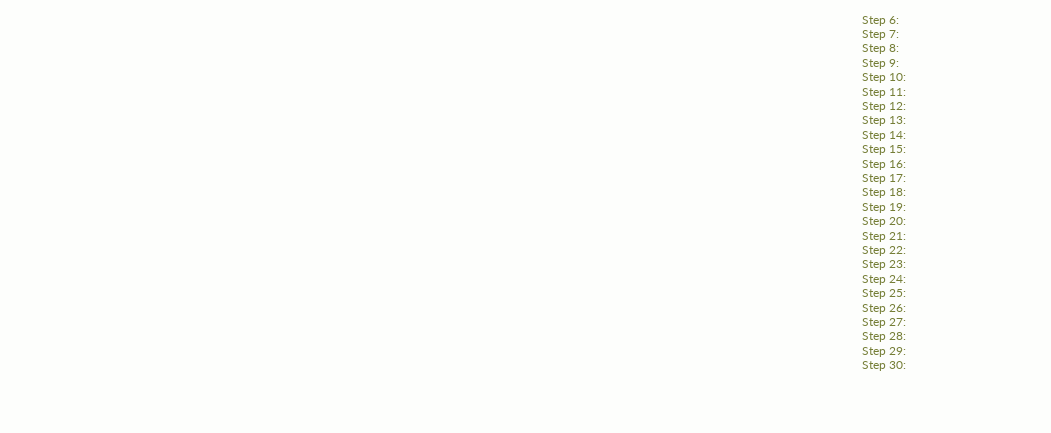Step 6:
Step 7:
Step 8:
Step 9:
Step 10:
Step 11:
Step 12:
Step 13:
Step 14:
Step 15:
Step 16:
Step 17:
Step 18:
Step 19:
Step 20:
Step 21:
Step 22:
Step 23:
Step 24:
Step 25:
Step 26:
Step 27:
Step 28:
Step 29:
Step 30: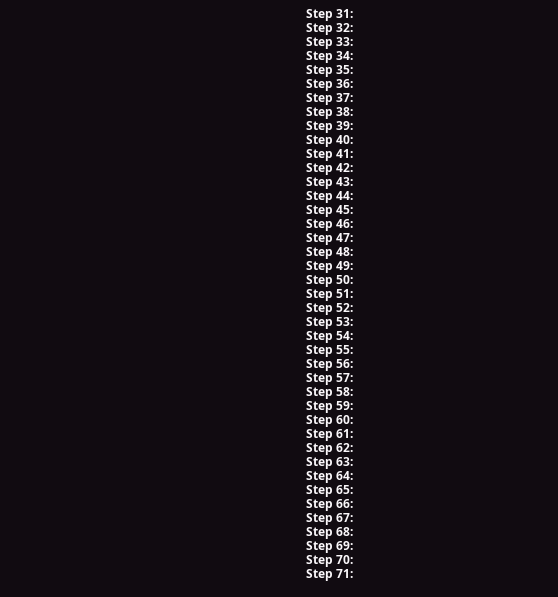Step 31:
Step 32:
Step 33:
Step 34:
Step 35:
Step 36:
Step 37:
Step 38:
Step 39:
Step 40:
Step 41:
Step 42:
Step 43:
Step 44:
Step 45:
Step 46:
Step 47:
Step 48:
Step 49:
Step 50:
Step 51:
Step 52:
Step 53:
Step 54:
Step 55:
Step 56:
Step 57:
Step 58:
Step 59:
Step 60:
Step 61:
Step 62:
Step 63:
Step 64:
Step 65:
Step 66:
Step 67:
Step 68:
Step 69:
Step 70:
Step 71: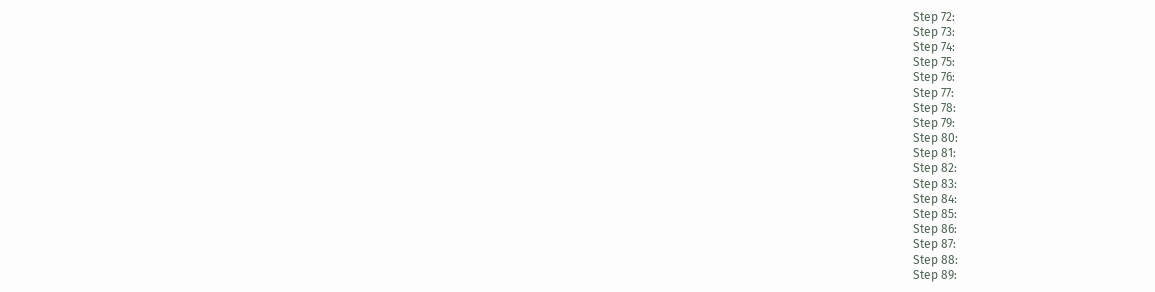Step 72:
Step 73:
Step 74:
Step 75:
Step 76:
Step 77:
Step 78:
Step 79:
Step 80:
Step 81:
Step 82:
Step 83:
Step 84:
Step 85:
Step 86:
Step 87:
Step 88:
Step 89: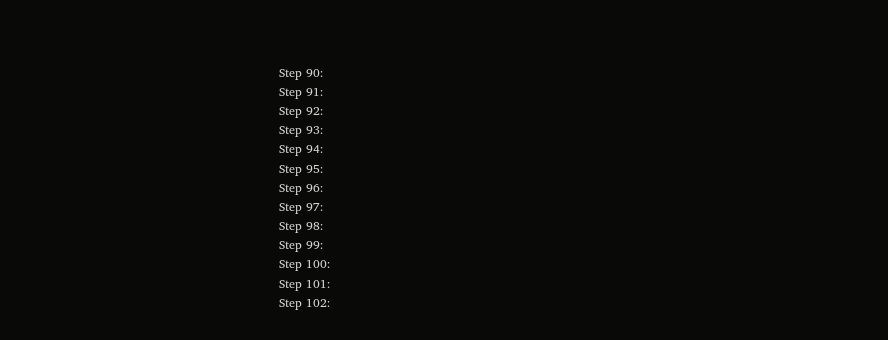Step 90:
Step 91:
Step 92:
Step 93:
Step 94:
Step 95:
Step 96:
Step 97:
Step 98:
Step 99:
Step 100:
Step 101:
Step 102: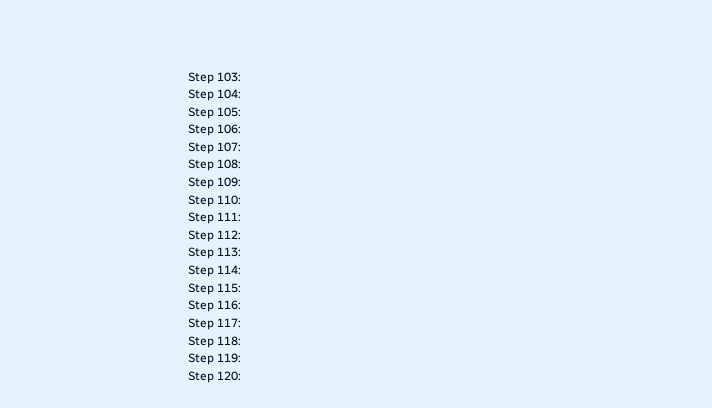Step 103:
Step 104:
Step 105:
Step 106:
Step 107:
Step 108:
Step 109:
Step 110:
Step 111:
Step 112:
Step 113:
Step 114:
Step 115:
Step 116:
Step 117:
Step 118:
Step 119:
Step 120: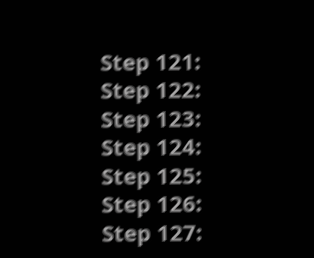Step 121:
Step 122:
Step 123:
Step 124:
Step 125:
Step 126:
Step 127: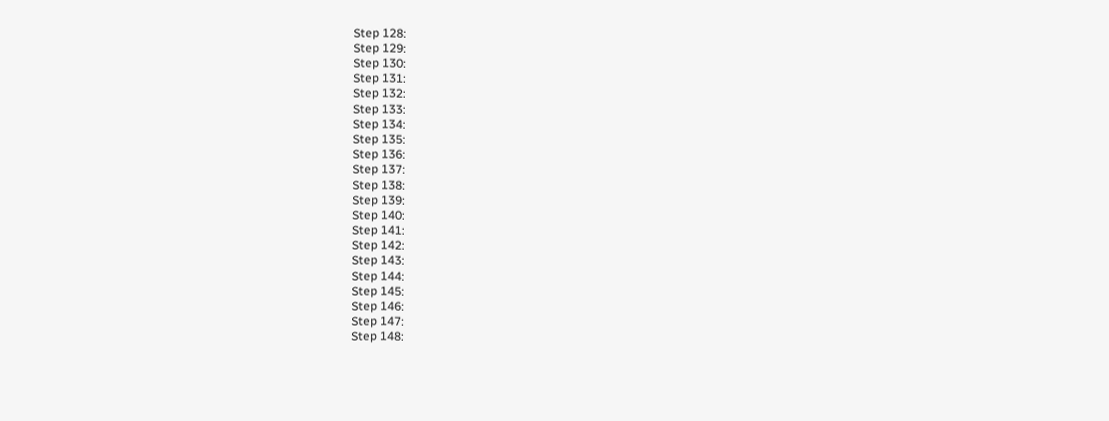Step 128:
Step 129:
Step 130:
Step 131:
Step 132:
Step 133:
Step 134:
Step 135:
Step 136:
Step 137:
Step 138:
Step 139:
Step 140:
Step 141:
Step 142:
Step 143:
Step 144:
Step 145:
Step 146:
Step 147:
Step 148: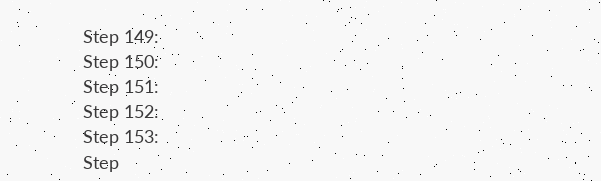Step 149:
Step 150:
Step 151:
Step 152:
Step 153:
Step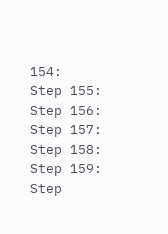154:
Step 155:
Step 156:
Step 157:
Step 158:
Step 159:
Step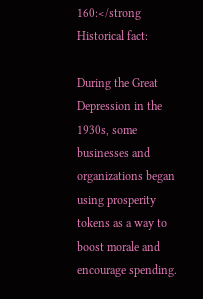160:</strong
Historical fact:

During the Great Depression in the 1930s, some businesses and organizations began using prosperity tokens as a way to boost morale and encourage spending.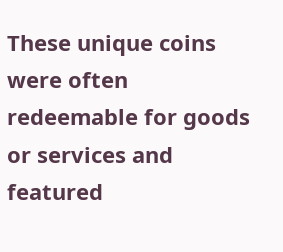These unique coins were often redeemable for goods or services and featured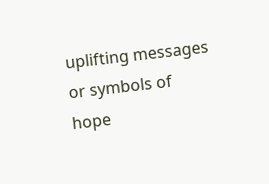uplifting messages or symbols of hope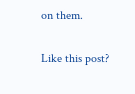on them.

Like this post?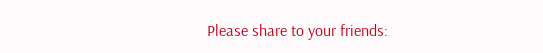Please share to your friends: